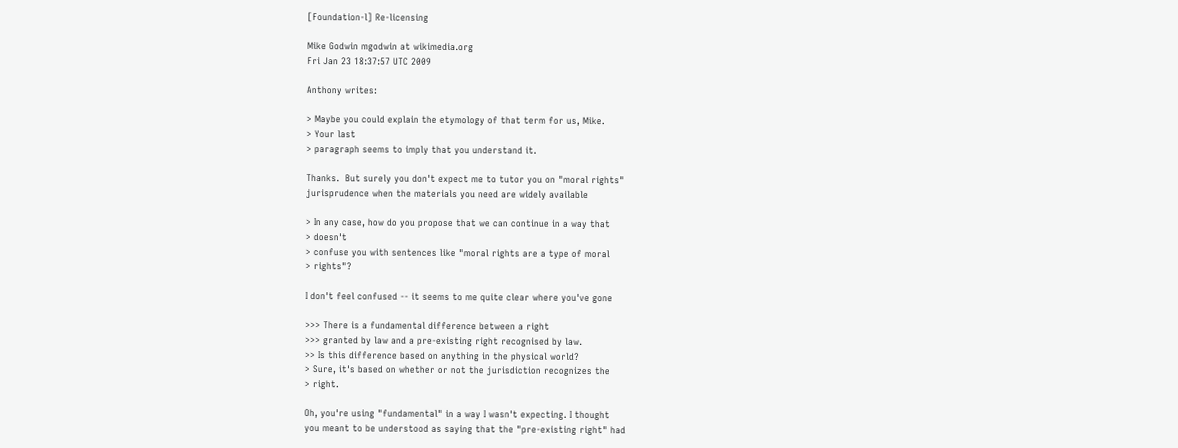[Foundation-l] Re-licensing

Mike Godwin mgodwin at wikimedia.org
Fri Jan 23 18:37:57 UTC 2009

Anthony writes:

> Maybe you could explain the etymology of that term for us, Mike.
> Your last
> paragraph seems to imply that you understand it.

Thanks.  But surely you don't expect me to tutor you on "moral rights"
jurisprudence when the materials you need are widely available

> In any case, how do you propose that we can continue in a way that
> doesn't
> confuse you with sentences like "moral rights are a type of moral
> rights"?

I don't feel confused -- it seems to me quite clear where you've gone

>>> There is a fundamental difference between a right
>>> granted by law and a pre-existing right recognised by law.
>> Is this difference based on anything in the physical world?
> Sure, it's based on whether or not the jurisdiction recognizes the
> right.

Oh, you're using "fundamental" in a way I wasn't expecting. I thought
you meant to be understood as saying that the "pre-existing right" had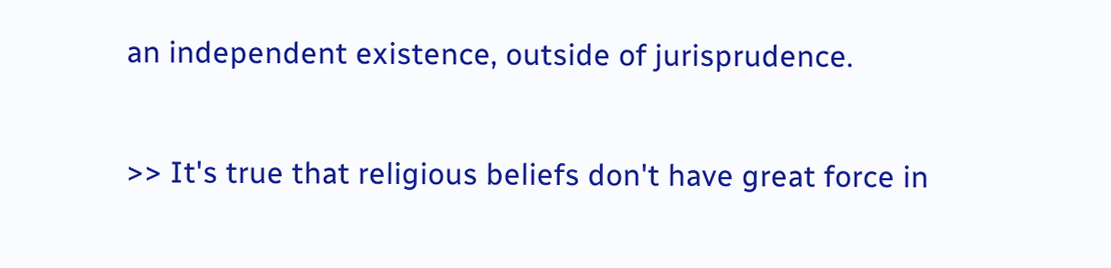an independent existence, outside of jurisprudence.

>> It's true that religious beliefs don't have great force in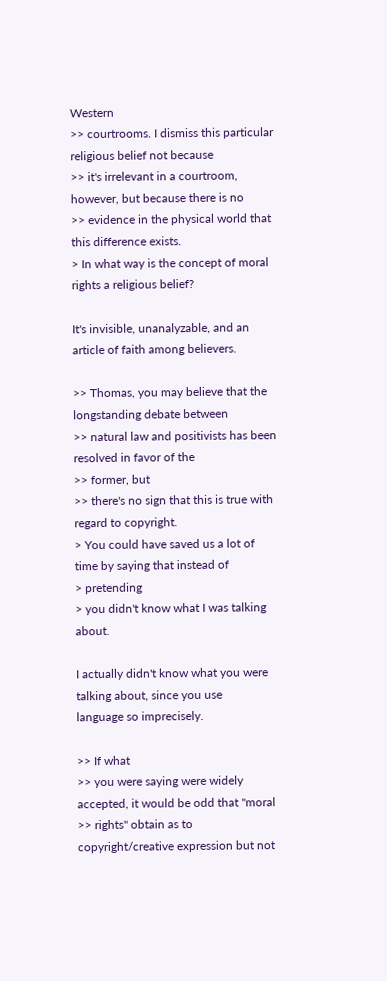Western
>> courtrooms. I dismiss this particular religious belief not because
>> it's irrelevant in a courtroom, however, but because there is no
>> evidence in the physical world that this difference exists.
> In what way is the concept of moral rights a religious belief?

It's invisible, unanalyzable, and an article of faith among believers.

>> Thomas, you may believe that the longstanding debate between
>> natural law and positivists has been resolved in favor of the
>> former, but
>> there's no sign that this is true with regard to copyright.
> You could have saved us a lot of time by saying that instead of
> pretending
> you didn't know what I was talking about.

I actually didn't know what you were talking about, since you use
language so imprecisely.

>> If what
>> you were saying were widely accepted, it would be odd that "moral
>> rights" obtain as to copyright/creative expression but not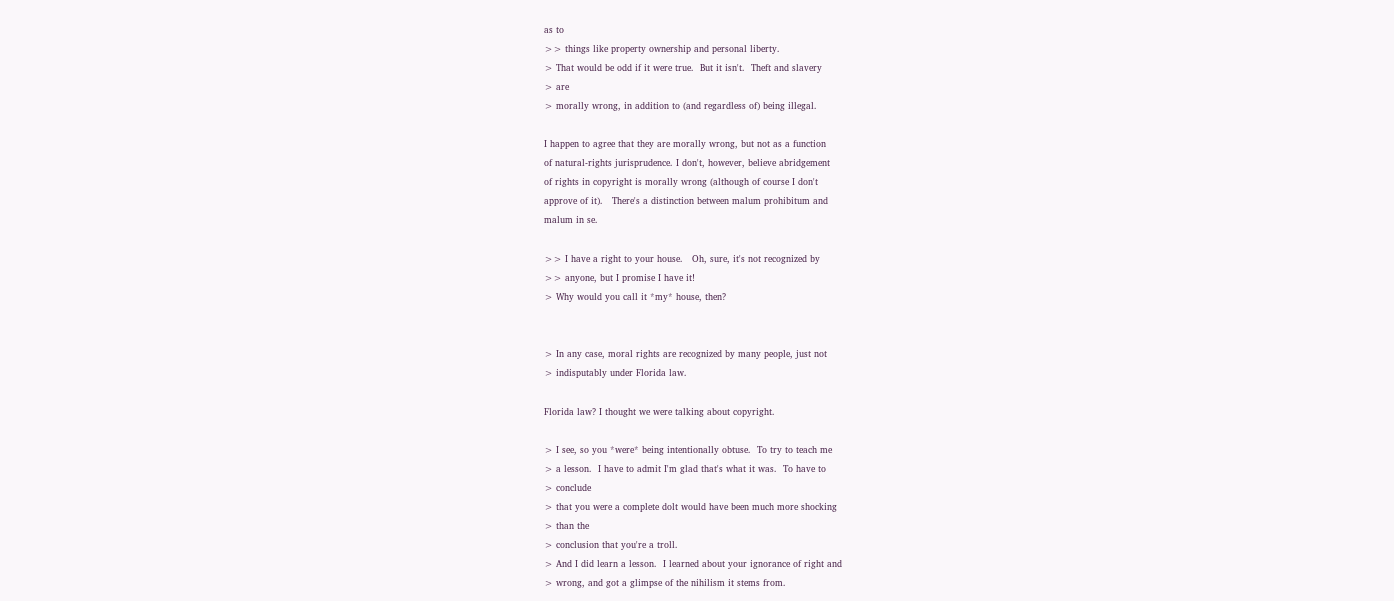as to
>> things like property ownership and personal liberty.
> That would be odd if it were true.  But it isn't.  Theft and slavery
> are
> morally wrong, in addition to (and regardless of) being illegal.

I happen to agree that they are morally wrong, but not as a function
of natural-rights jurisprudence. I don't, however, believe abridgement
of rights in copyright is morally wrong (although of course I don't
approve of it).   There's a distinction between malum prohibitum and
malum in se.

>> I have a right to your house.   Oh, sure, it's not recognized by
>> anyone, but I promise I have it!
> Why would you call it *my* house, then?


> In any case, moral rights are recognized by many people, just not
> indisputably under Florida law.

Florida law? I thought we were talking about copyright.

> I see, so you *were* being intentionally obtuse.  To try to teach me
> a lesson.  I have to admit I'm glad that's what it was.  To have to
> conclude
> that you were a complete dolt would have been much more shocking
> than the
> conclusion that you're a troll.
> And I did learn a lesson.  I learned about your ignorance of right and
> wrong, and got a glimpse of the nihilism it stems from.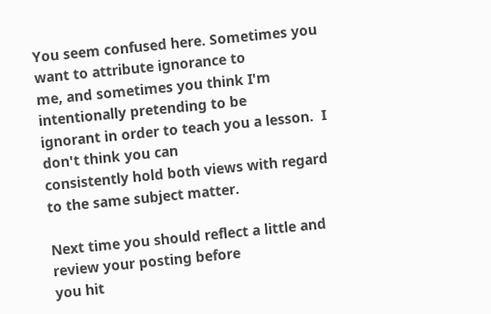You seem confused here. Sometimes you want to attribute ignorance to
me, and sometimes you think I'm intentionally pretending to be
ignorant in order to teach you a lesson.  I don't think you can
consistently hold both views with regard to the same subject matter.

Next time you should reflect a little and review your posting before
you hit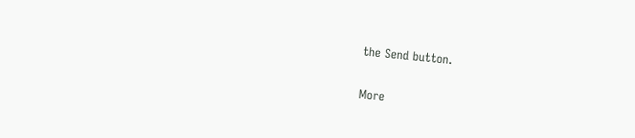the Send button.


More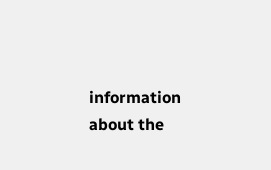information about the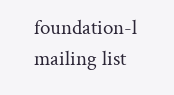foundation-l mailing list